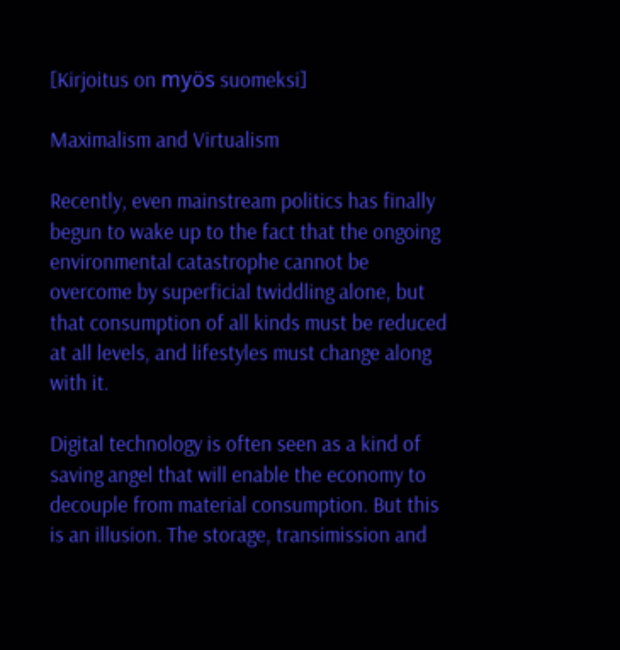[Kirjoitus on myös suomeksi]

Maximalism and Virtualism

Recently, even mainstream politics has finally begun to wake up to the fact that the ongoing environmental catastrophe cannot be overcome by superficial twiddling alone, but that consumption of all kinds must be reduced at all levels, and lifestyles must change along with it.

Digital technology is often seen as a kind of saving angel that will enable the economy to decouple from material consumption. But this is an illusion. The storage, transimission and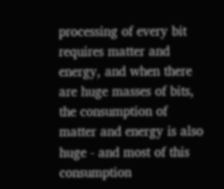processing of every bit requires matter and energy, and when there are huge masses of bits, the consumption of matter and energy is also huge - and most of this consumption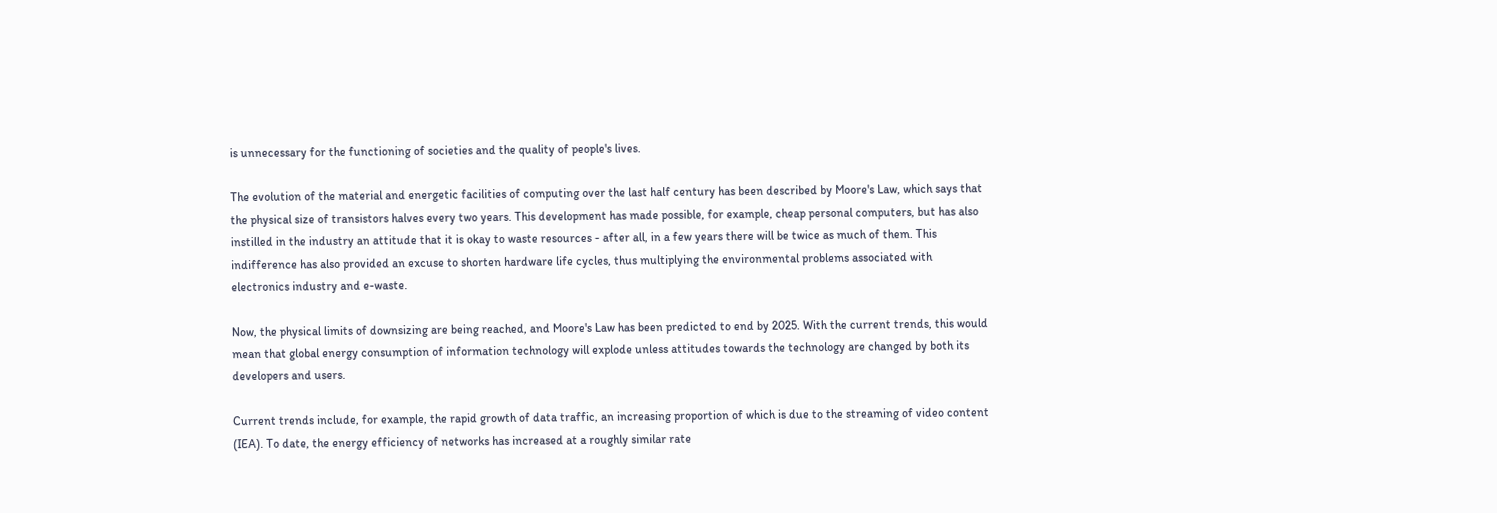is unnecessary for the functioning of societies and the quality of people's lives.

The evolution of the material and energetic facilities of computing over the last half century has been described by Moore's Law, which says that the physical size of transistors halves every two years. This development has made possible, for example, cheap personal computers, but has also instilled in the industry an attitude that it is okay to waste resources - after all, in a few years there will be twice as much of them. This indifference has also provided an excuse to shorten hardware life cycles, thus multiplying the environmental problems associated with electronics industry and e-waste.

Now, the physical limits of downsizing are being reached, and Moore's Law has been predicted to end by 2025. With the current trends, this would mean that global energy consumption of information technology will explode unless attitudes towards the technology are changed by both its developers and users.

Current trends include, for example, the rapid growth of data traffic, an increasing proportion of which is due to the streaming of video content (IEA). To date, the energy efficiency of networks has increased at a roughly similar rate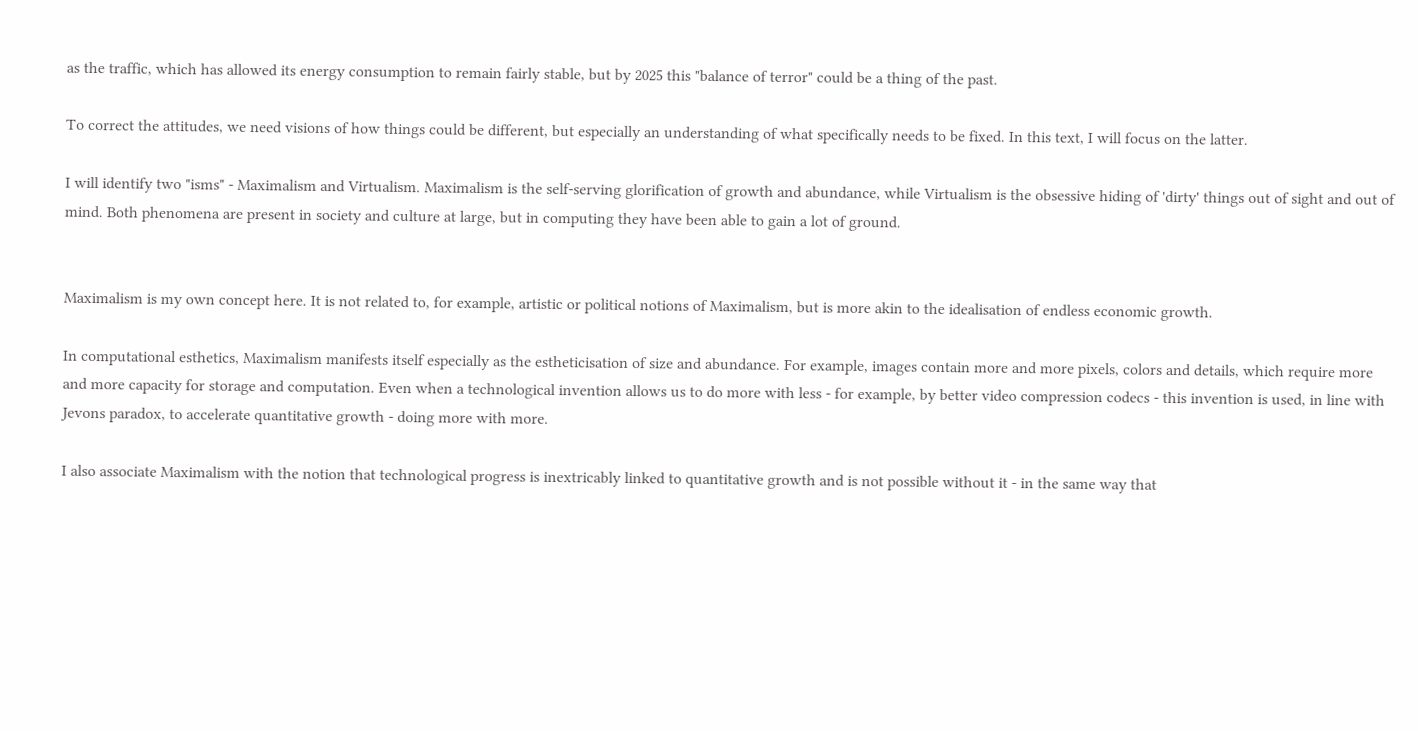as the traffic, which has allowed its energy consumption to remain fairly stable, but by 2025 this "balance of terror" could be a thing of the past.

To correct the attitudes, we need visions of how things could be different, but especially an understanding of what specifically needs to be fixed. In this text, I will focus on the latter.

I will identify two "isms" - Maximalism and Virtualism. Maximalism is the self-serving glorification of growth and abundance, while Virtualism is the obsessive hiding of 'dirty' things out of sight and out of mind. Both phenomena are present in society and culture at large, but in computing they have been able to gain a lot of ground.


Maximalism is my own concept here. It is not related to, for example, artistic or political notions of Maximalism, but is more akin to the idealisation of endless economic growth.

In computational esthetics, Maximalism manifests itself especially as the estheticisation of size and abundance. For example, images contain more and more pixels, colors and details, which require more and more capacity for storage and computation. Even when a technological invention allows us to do more with less - for example, by better video compression codecs - this invention is used, in line with Jevons paradox, to accelerate quantitative growth - doing more with more.

I also associate Maximalism with the notion that technological progress is inextricably linked to quantitative growth and is not possible without it - in the same way that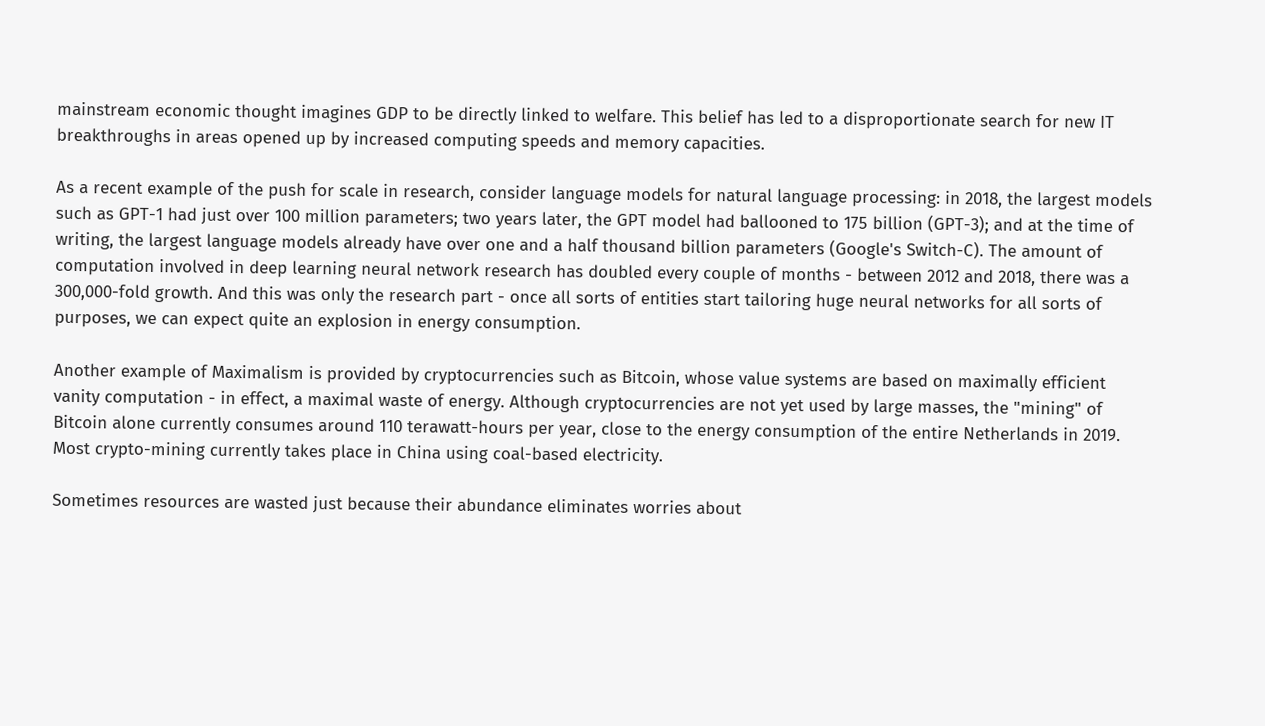mainstream economic thought imagines GDP to be directly linked to welfare. This belief has led to a disproportionate search for new IT breakthroughs in areas opened up by increased computing speeds and memory capacities.

As a recent example of the push for scale in research, consider language models for natural language processing: in 2018, the largest models such as GPT-1 had just over 100 million parameters; two years later, the GPT model had ballooned to 175 billion (GPT-3); and at the time of writing, the largest language models already have over one and a half thousand billion parameters (Google's Switch-C). The amount of computation involved in deep learning neural network research has doubled every couple of months - between 2012 and 2018, there was a 300,000-fold growth. And this was only the research part - once all sorts of entities start tailoring huge neural networks for all sorts of purposes, we can expect quite an explosion in energy consumption.

Another example of Maximalism is provided by cryptocurrencies such as Bitcoin, whose value systems are based on maximally efficient vanity computation - in effect, a maximal waste of energy. Although cryptocurrencies are not yet used by large masses, the "mining" of Bitcoin alone currently consumes around 110 terawatt-hours per year, close to the energy consumption of the entire Netherlands in 2019. Most crypto-mining currently takes place in China using coal-based electricity.

Sometimes resources are wasted just because their abundance eliminates worries about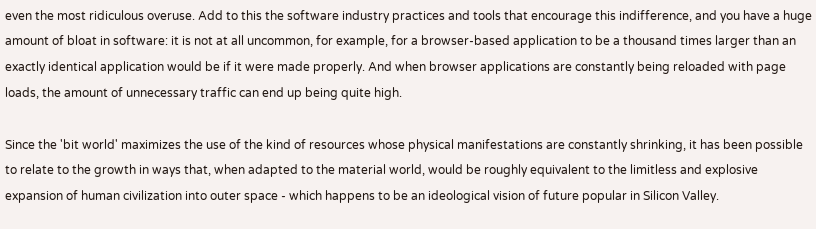even the most ridiculous overuse. Add to this the software industry practices and tools that encourage this indifference, and you have a huge amount of bloat in software: it is not at all uncommon, for example, for a browser-based application to be a thousand times larger than an exactly identical application would be if it were made properly. And when browser applications are constantly being reloaded with page loads, the amount of unnecessary traffic can end up being quite high.

Since the 'bit world' maximizes the use of the kind of resources whose physical manifestations are constantly shrinking, it has been possible to relate to the growth in ways that, when adapted to the material world, would be roughly equivalent to the limitless and explosive expansion of human civilization into outer space - which happens to be an ideological vision of future popular in Silicon Valley.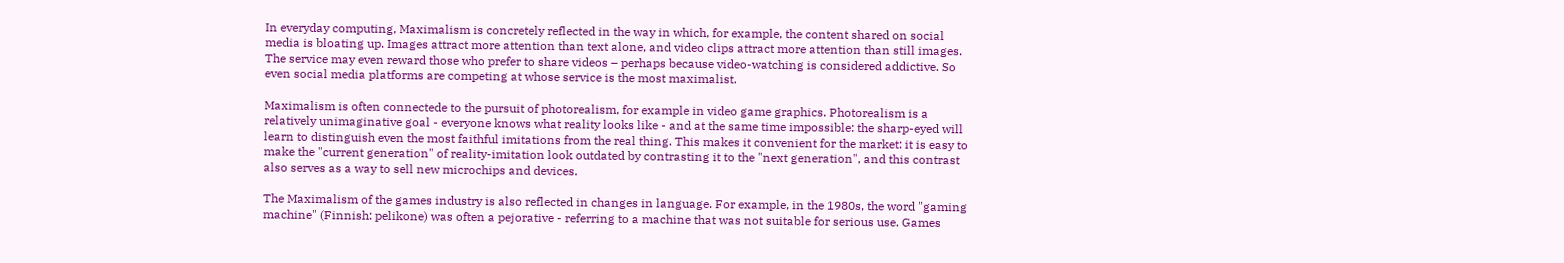In everyday computing, Maximalism is concretely reflected in the way in which, for example, the content shared on social media is bloating up. Images attract more attention than text alone, and video clips attract more attention than still images. The service may even reward those who prefer to share videos – perhaps because video-watching is considered addictive. So even social media platforms are competing at whose service is the most maximalist.

Maximalism is often connectede to the pursuit of photorealism, for example in video game graphics. Photorealism is a relatively unimaginative goal - everyone knows what reality looks like - and at the same time impossible: the sharp-eyed will learn to distinguish even the most faithful imitations from the real thing. This makes it convenient for the market: it is easy to make the "current generation" of reality-imitation look outdated by contrasting it to the "next generation", and this contrast also serves as a way to sell new microchips and devices.

The Maximalism of the games industry is also reflected in changes in language. For example, in the 1980s, the word "gaming machine" (Finnish: pelikone) was often a pejorative - referring to a machine that was not suitable for serious use. Games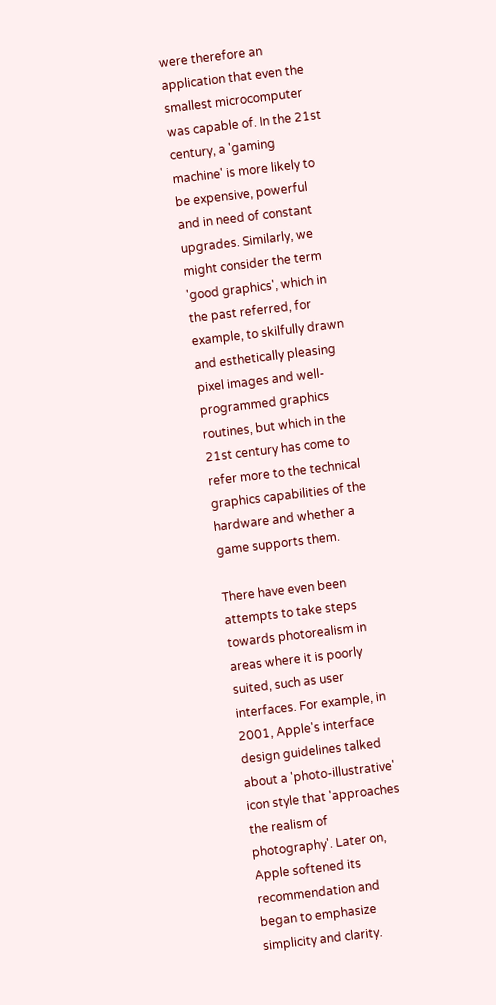were therefore an application that even the smallest microcomputer was capable of. In the 21st century, a 'gaming machine' is more likely to be expensive, powerful and in need of constant upgrades. Similarly, we might consider the term 'good graphics', which in the past referred, for example, to skilfully drawn and esthetically pleasing pixel images and well-programmed graphics routines, but which in the 21st century has come to refer more to the technical graphics capabilities of the hardware and whether a game supports them.

There have even been attempts to take steps towards photorealism in areas where it is poorly suited, such as user interfaces. For example, in 2001, Apple's interface design guidelines talked about a 'photo-illustrative' icon style that 'approaches the realism of photography'. Later on, Apple softened its recommendation and began to emphasize simplicity and clarity.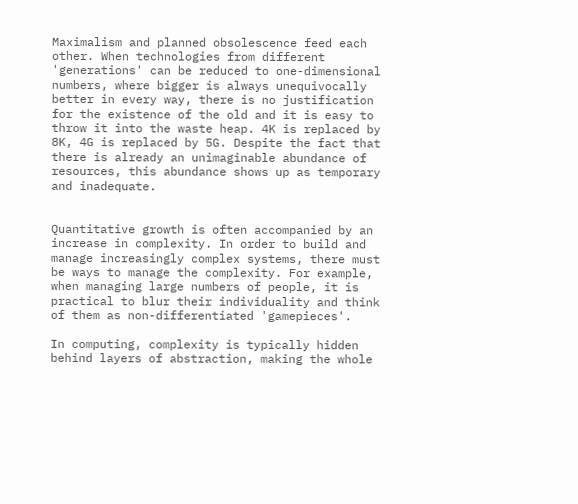Maximalism and planned obsolescence feed each other. When technologies from different 'generations' can be reduced to one-dimensional numbers, where bigger is always unequivocally better in every way, there is no justification for the existence of the old and it is easy to throw it into the waste heap. 4K is replaced by 8K, 4G is replaced by 5G. Despite the fact that there is already an unimaginable abundance of resources, this abundance shows up as temporary and inadequate.


Quantitative growth is often accompanied by an increase in complexity. In order to build and manage increasingly complex systems, there must be ways to manage the complexity. For example, when managing large numbers of people, it is practical to blur their individuality and think of them as non-differentiated 'gamepieces'.

In computing, complexity is typically hidden behind layers of abstraction, making the whole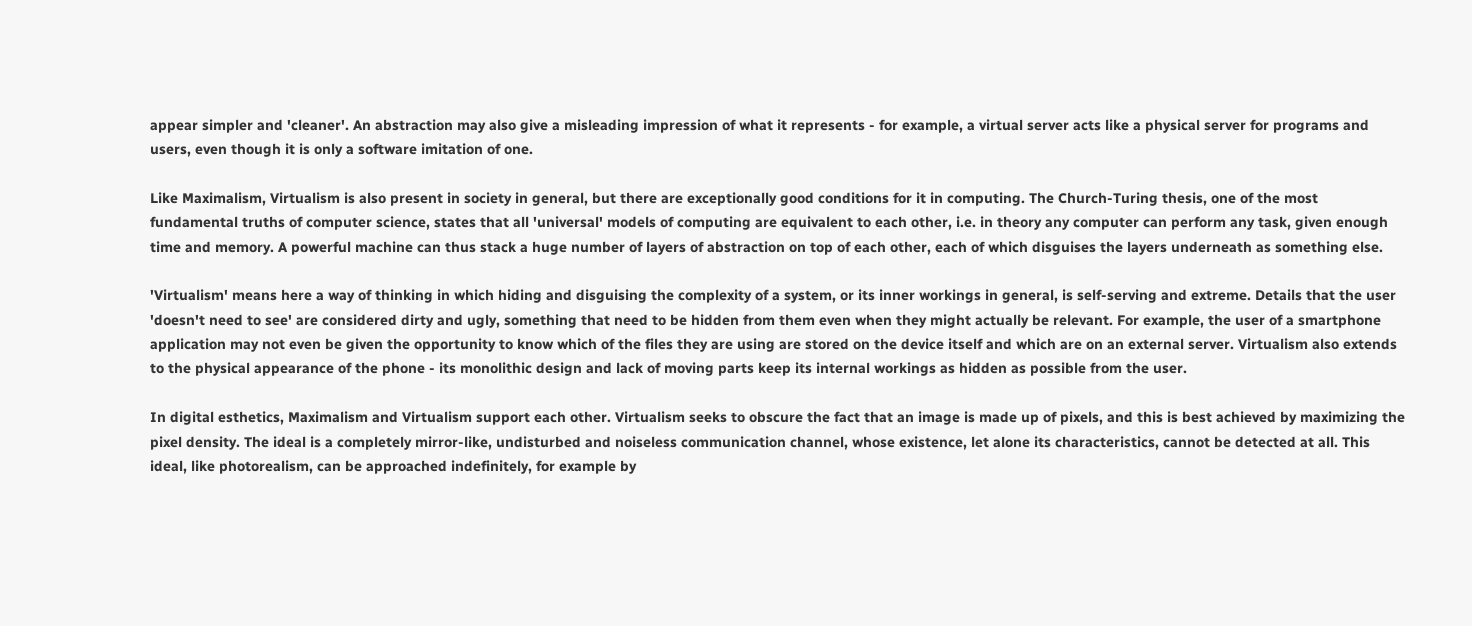appear simpler and 'cleaner'. An abstraction may also give a misleading impression of what it represents - for example, a virtual server acts like a physical server for programs and users, even though it is only a software imitation of one.

Like Maximalism, Virtualism is also present in society in general, but there are exceptionally good conditions for it in computing. The Church-Turing thesis, one of the most fundamental truths of computer science, states that all 'universal' models of computing are equivalent to each other, i.e. in theory any computer can perform any task, given enough time and memory. A powerful machine can thus stack a huge number of layers of abstraction on top of each other, each of which disguises the layers underneath as something else.

'Virtualism' means here a way of thinking in which hiding and disguising the complexity of a system, or its inner workings in general, is self-serving and extreme. Details that the user 'doesn't need to see' are considered dirty and ugly, something that need to be hidden from them even when they might actually be relevant. For example, the user of a smartphone application may not even be given the opportunity to know which of the files they are using are stored on the device itself and which are on an external server. Virtualism also extends to the physical appearance of the phone - its monolithic design and lack of moving parts keep its internal workings as hidden as possible from the user.

In digital esthetics, Maximalism and Virtualism support each other. Virtualism seeks to obscure the fact that an image is made up of pixels, and this is best achieved by maximizing the pixel density. The ideal is a completely mirror-like, undisturbed and noiseless communication channel, whose existence, let alone its characteristics, cannot be detected at all. This ideal, like photorealism, can be approached indefinitely, for example by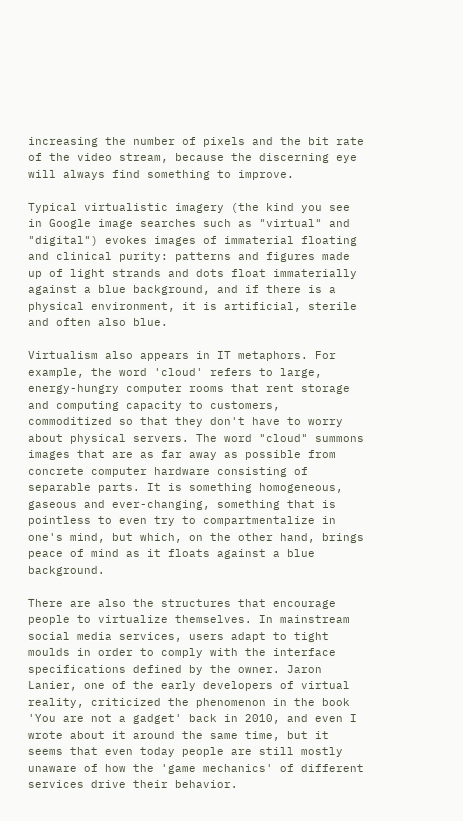increasing the number of pixels and the bit rate of the video stream, because the discerning eye will always find something to improve.

Typical virtualistic imagery (the kind you see in Google image searches such as "virtual" and "digital") evokes images of immaterial floating and clinical purity: patterns and figures made up of light strands and dots float immaterially against a blue background, and if there is a physical environment, it is artificial, sterile and often also blue.

Virtualism also appears in IT metaphors. For example, the word 'cloud' refers to large, energy-hungry computer rooms that rent storage and computing capacity to customers, commoditized so that they don't have to worry about physical servers. The word "cloud" summons images that are as far away as possible from concrete computer hardware consisting of separable parts. It is something homogeneous, gaseous and ever-changing, something that is pointless to even try to compartmentalize in one's mind, but which, on the other hand, brings peace of mind as it floats against a blue background.

There are also the structures that encourage people to virtualize themselves. In mainstream social media services, users adapt to tight moulds in order to comply with the interface specifications defined by the owner. Jaron Lanier, one of the early developers of virtual reality, criticized the phenomenon in the book 'You are not a gadget' back in 2010, and even I wrote about it around the same time, but it seems that even today people are still mostly unaware of how the 'game mechanics' of different services drive their behavior.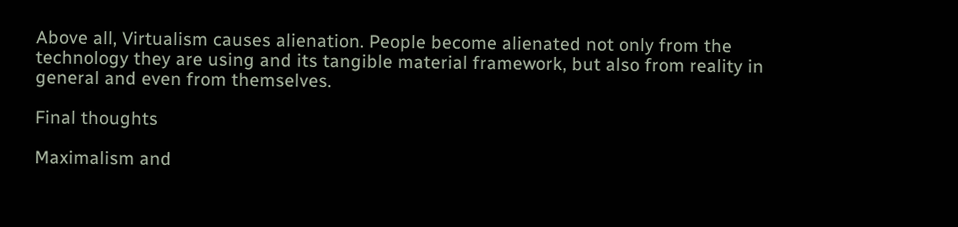Above all, Virtualism causes alienation. People become alienated not only from the technology they are using and its tangible material framework, but also from reality in general and even from themselves.

Final thoughts

Maximalism and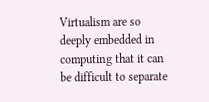Virtualism are so deeply embedded in computing that it can be difficult to separate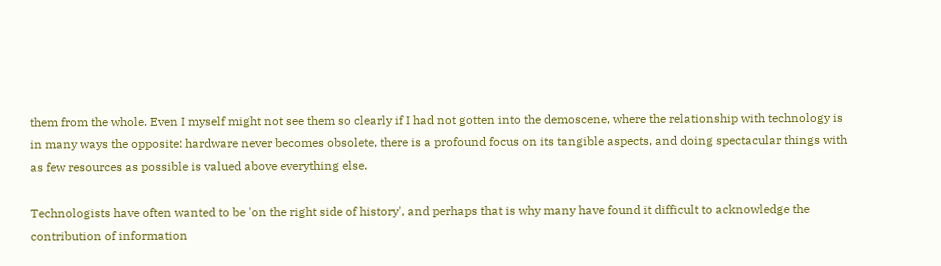them from the whole. Even I myself might not see them so clearly if I had not gotten into the demoscene, where the relationship with technology is in many ways the opposite: hardware never becomes obsolete, there is a profound focus on its tangible aspects, and doing spectacular things with as few resources as possible is valued above everything else.

Technologists have often wanted to be 'on the right side of history', and perhaps that is why many have found it difficult to acknowledge the contribution of information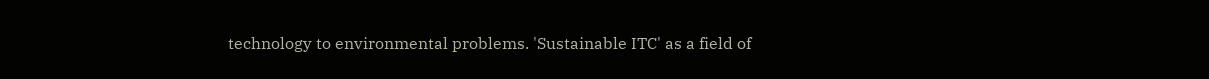technology to environmental problems. 'Sustainable ITC' as a field of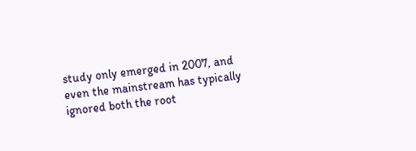study only emerged in 2007, and even the mainstream has typically ignored both the root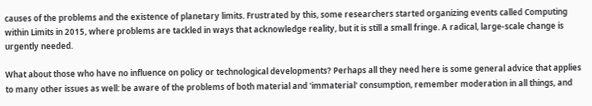causes of the problems and the existence of planetary limits. Frustrated by this, some researchers started organizing events called Computing within Limits in 2015, where problems are tackled in ways that acknowledge reality, but it is still a small fringe. A radical, large-scale change is urgently needed.

What about those who have no influence on policy or technological developments? Perhaps all they need here is some general advice that applies to many other issues as well: be aware of the problems of both material and 'immaterial' consumption, remember moderation in all things, and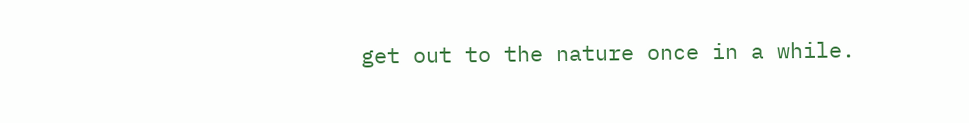get out to the nature once in a while.